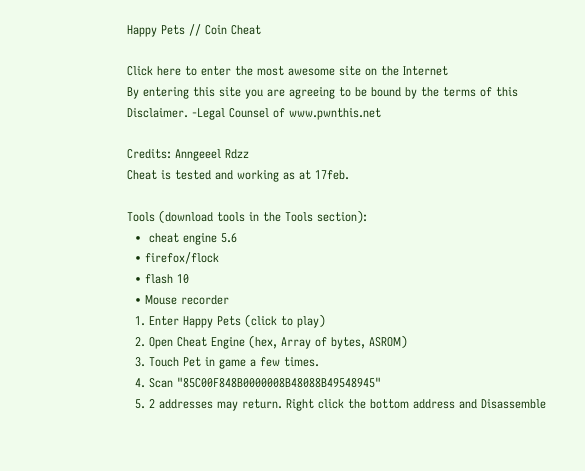Happy Pets // Coin Cheat

Click here to enter the most awesome site on the Internet
By entering this site you are agreeing to be bound by the terms of this Disclaimer. -Legal Counsel of www.pwnthis.net

Credits: Anngeeel Rdzz
Cheat is tested and working as at 17feb.

Tools (download tools in the Tools section):
  •  cheat engine 5.6
  • firefox/flock
  • flash 10
  • Mouse recorder
  1. Enter Happy Pets (click to play)
  2. Open Cheat Engine (hex, Array of bytes, ASROM)
  3. Touch Pet in game a few times.
  4. Scan "85C00F848B0000008B48088B49548945"
  5. 2 addresses may return. Right click the bottom address and Disassemble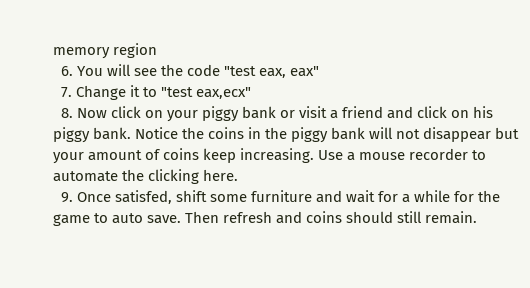memory region
  6. You will see the code "test eax, eax"
  7. Change it to "test eax,ecx"
  8. Now click on your piggy bank or visit a friend and click on his piggy bank. Notice the coins in the piggy bank will not disappear but your amount of coins keep increasing. Use a mouse recorder to automate the clicking here.
  9. Once satisfed, shift some furniture and wait for a while for the game to auto save. Then refresh and coins should still remain.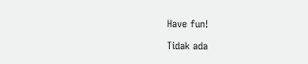Have fun!

Tidak ada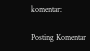komentar:

Posting Komentar